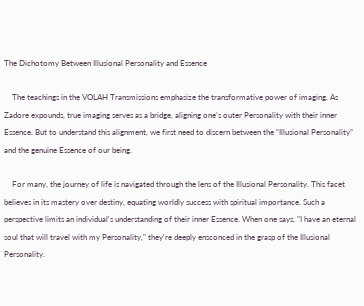The Dichotomy Between Illusional Personality and Essence

    The teachings in the VOLAH Transmissions emphasize the transformative power of imaging. As Zadore expounds, true imaging serves as a bridge, aligning one’s outer Personality with their inner Essence. But to understand this alignment, we first need to discern between the “Illusional Personality” and the genuine Essence of our being.

    For many, the journey of life is navigated through the lens of the Illusional Personality. This facet believes in its mastery over destiny, equating worldly success with spiritual importance. Such a perspective limits an individual's understanding of their inner Essence. When one says, "I have an eternal soul that will travel with my Personality," they're deeply ensconced in the grasp of the Illusional Personality.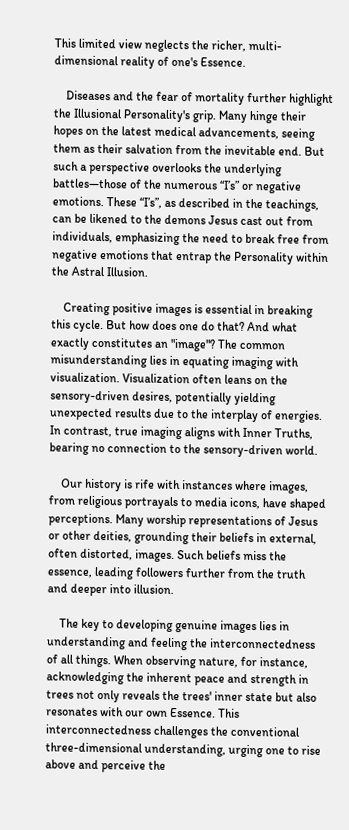This limited view neglects the richer, multi-dimensional reality of one's Essence.

    Diseases and the fear of mortality further highlight the Illusional Personality's grip. Many hinge their hopes on the latest medical advancements, seeing them as their salvation from the inevitable end. But such a perspective overlooks the underlying battles—those of the numerous “I’s” or negative emotions. These “I’s”, as described in the teachings, can be likened to the demons Jesus cast out from individuals, emphasizing the need to break free from negative emotions that entrap the Personality within the Astral Illusion.

    Creating positive images is essential in breaking this cycle. But how does one do that? And what exactly constitutes an "image"? The common misunderstanding lies in equating imaging with visualization. Visualization often leans on the sensory-driven desires, potentially yielding unexpected results due to the interplay of energies. In contrast, true imaging aligns with Inner Truths, bearing no connection to the sensory-driven world.

    Our history is rife with instances where images, from religious portrayals to media icons, have shaped perceptions. Many worship representations of Jesus or other deities, grounding their beliefs in external, often distorted, images. Such beliefs miss the essence, leading followers further from the truth and deeper into illusion.

    The key to developing genuine images lies in understanding and feeling the interconnectedness of all things. When observing nature, for instance, acknowledging the inherent peace and strength in trees not only reveals the trees' inner state but also resonates with our own Essence. This interconnectedness challenges the conventional three-dimensional understanding, urging one to rise above and perceive the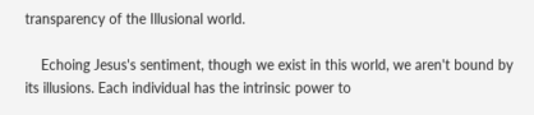transparency of the Illusional world.

    Echoing Jesus's sentiment, though we exist in this world, we aren't bound by its illusions. Each individual has the intrinsic power to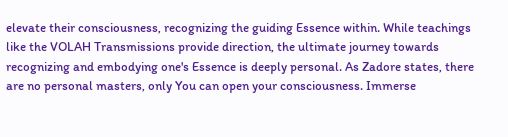elevate their consciousness, recognizing the guiding Essence within. While teachings like the VOLAH Transmissions provide direction, the ultimate journey towards recognizing and embodying one's Essence is deeply personal. As Zadore states, there are no personal masters, only You can open your consciousness. Immerse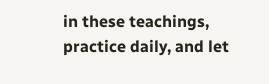in these teachings, practice daily, and let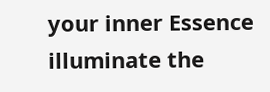your inner Essence illuminate the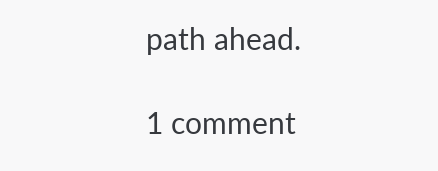path ahead.

1 comment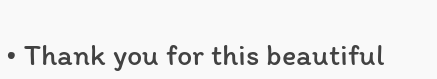• Thank you for this beautiful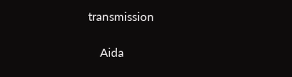transmission

    Aida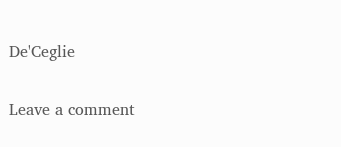De'Ceglie

Leave a comment